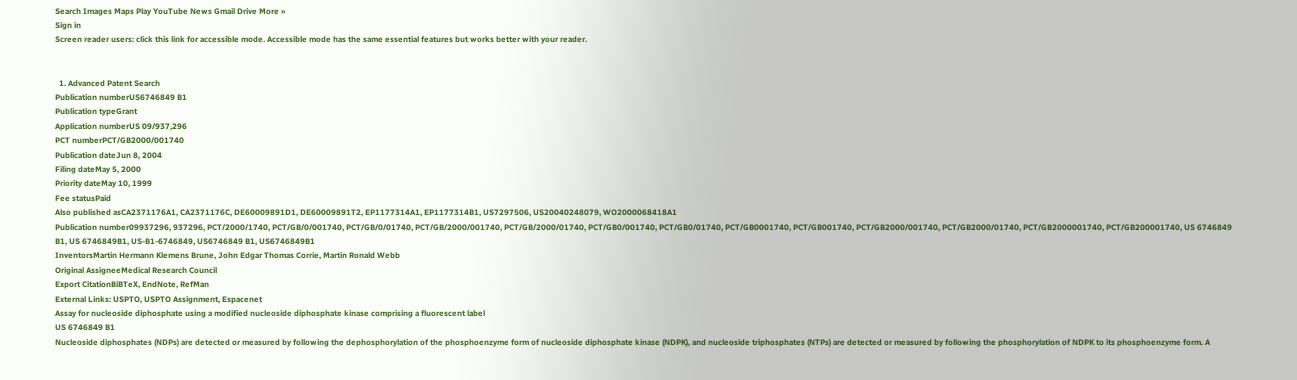Search Images Maps Play YouTube News Gmail Drive More »
Sign in
Screen reader users: click this link for accessible mode. Accessible mode has the same essential features but works better with your reader.


  1. Advanced Patent Search
Publication numberUS6746849 B1
Publication typeGrant
Application numberUS 09/937,296
PCT numberPCT/GB2000/001740
Publication dateJun 8, 2004
Filing dateMay 5, 2000
Priority dateMay 10, 1999
Fee statusPaid
Also published asCA2371176A1, CA2371176C, DE60009891D1, DE60009891T2, EP1177314A1, EP1177314B1, US7297506, US20040248079, WO2000068418A1
Publication number09937296, 937296, PCT/2000/1740, PCT/GB/0/001740, PCT/GB/0/01740, PCT/GB/2000/001740, PCT/GB/2000/01740, PCT/GB0/001740, PCT/GB0/01740, PCT/GB0001740, PCT/GB001740, PCT/GB2000/001740, PCT/GB2000/01740, PCT/GB2000001740, PCT/GB200001740, US 6746849 B1, US 6746849B1, US-B1-6746849, US6746849 B1, US6746849B1
InventorsMartin Hermann Klemens Brune, John Edgar Thomas Corrie, Martin Ronald Webb
Original AssigneeMedical Research Council
Export CitationBiBTeX, EndNote, RefMan
External Links: USPTO, USPTO Assignment, Espacenet
Assay for nucleoside diphosphate using a modified nucleoside diphosphate kinase comprising a fluorescent label
US 6746849 B1
Nucleoside diphosphates (NDPs) are detected or measured by following the dephosphorylation of the phosphoenzyme form of nucleoside diphosphate kinase (NDPK), and nucleoside triphosphates (NTPs) are detected or measured by following the phosphorylation of NDPK to its phosphoenzyme form. A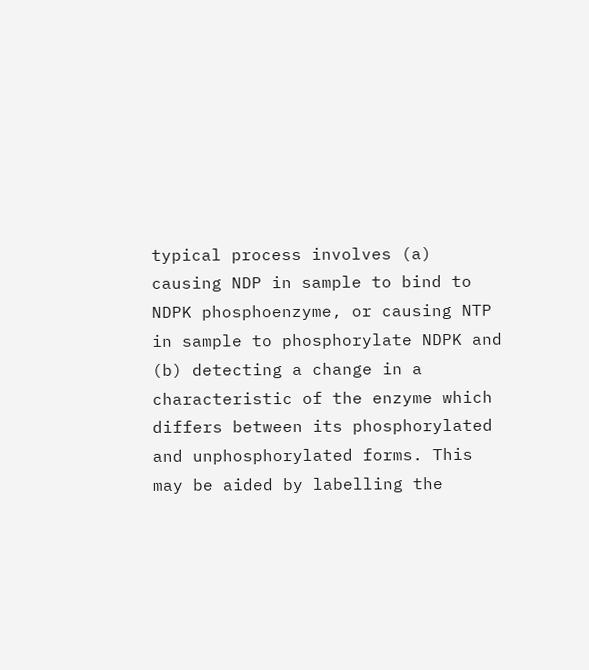typical process involves (a) causing NDP in sample to bind to NDPK phosphoenzyme, or causing NTP in sample to phosphorylate NDPK and (b) detecting a change in a characteristic of the enzyme which differs between its phosphorylated and unphosphorylated forms. This may be aided by labelling the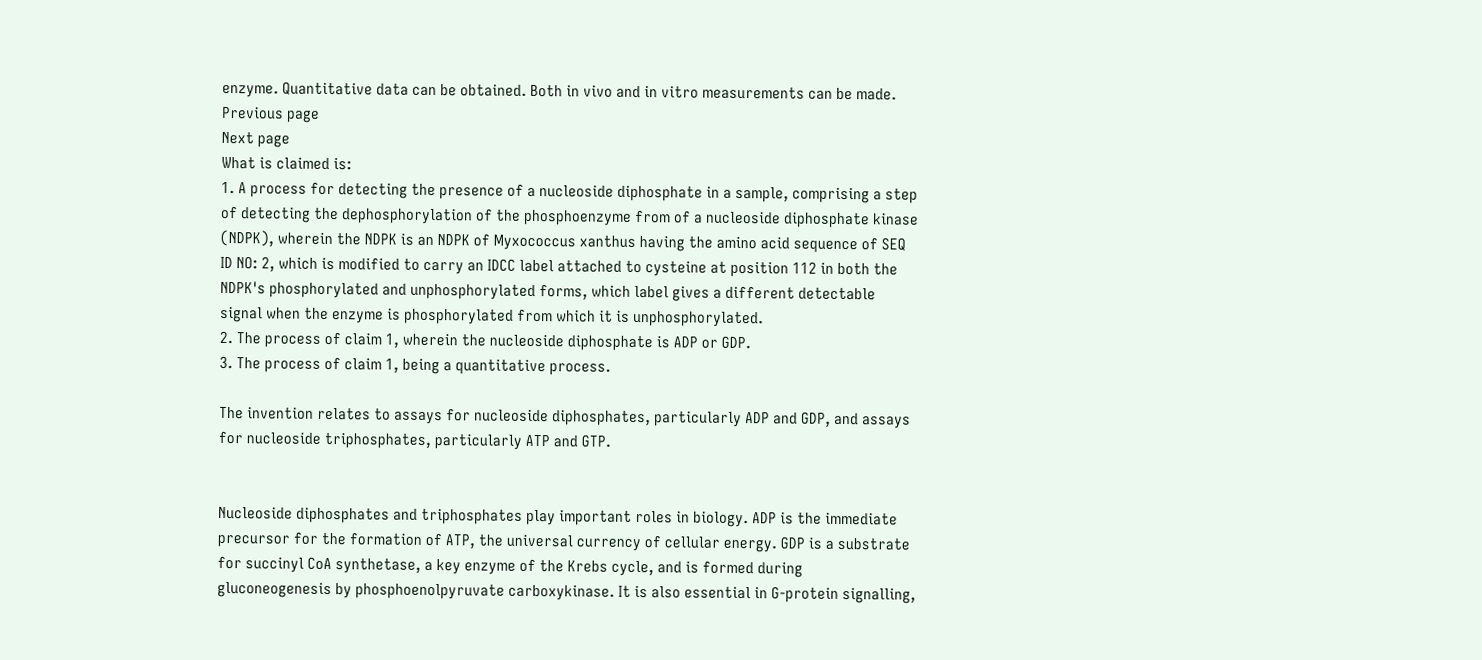enzyme. Quantitative data can be obtained. Both in vivo and in vitro measurements can be made.
Previous page
Next page
What is claimed is:
1. A process for detecting the presence of a nucleoside diphosphate in a sample, comprising a step of detecting the dephosphorylation of the phosphoenzyme from of a nucleoside diphosphate kinase (NDPK), wherein the NDPK is an NDPK of Myxococcus xanthus having the amino acid sequence of SEQ ID NO: 2, which is modified to carry an IDCC label attached to cysteine at position 112 in both the NDPK's phosphorylated and unphosphorylated forms, which label gives a different detectable signal when the enzyme is phosphorylated from which it is unphosphorylated.
2. The process of claim 1, wherein the nucleoside diphosphate is ADP or GDP.
3. The process of claim 1, being a quantitative process.

The invention relates to assays for nucleoside diphosphates, particularly ADP and GDP, and assays for nucleoside triphosphates, particularly ATP and GTP.


Nucleoside diphosphates and triphosphates play important roles in biology. ADP is the immediate precursor for the formation of ATP, the universal currency of cellular energy. GDP is a substrate for succinyl CoA synthetase, a key enzyme of the Krebs cycle, and is formed during gluconeogenesis by phosphoenolpyruvate carboxykinase. It is also essential in G-protein signalling,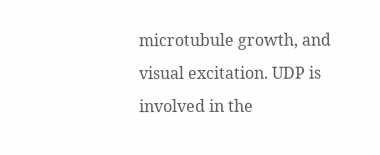microtubule growth, and visual excitation. UDP is involved in the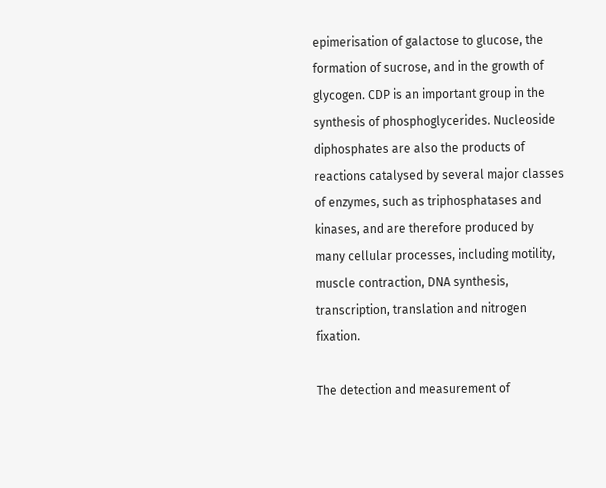epimerisation of galactose to glucose, the formation of sucrose, and in the growth of glycogen. CDP is an important group in the synthesis of phosphoglycerides. Nucleoside diphosphates are also the products of reactions catalysed by several major classes of enzymes, such as triphosphatases and kinases, and are therefore produced by many cellular processes, including motility, muscle contraction, DNA synthesis, transcription, translation and nitrogen fixation.

The detection and measurement of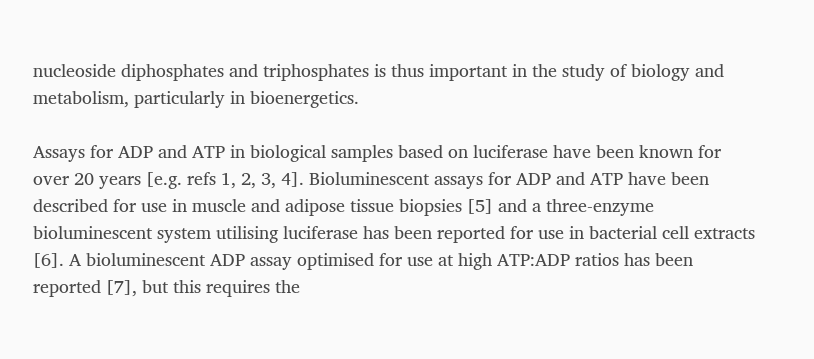nucleoside diphosphates and triphosphates is thus important in the study of biology and metabolism, particularly in bioenergetics.

Assays for ADP and ATP in biological samples based on luciferase have been known for over 20 years [e.g. refs 1, 2, 3, 4]. Bioluminescent assays for ADP and ATP have been described for use in muscle and adipose tissue biopsies [5] and a three-enzyme bioluminescent system utilising luciferase has been reported for use in bacterial cell extracts [6]. A bioluminescent ADP assay optimised for use at high ATP:ADP ratios has been reported [7], but this requires the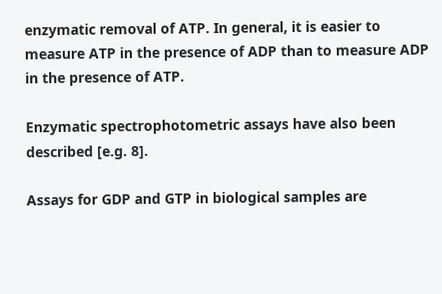enzymatic removal of ATP. In general, it is easier to measure ATP in the presence of ADP than to measure ADP in the presence of ATP.

Enzymatic spectrophotometric assays have also been described [e.g. 8].

Assays for GDP and GTP in biological samples are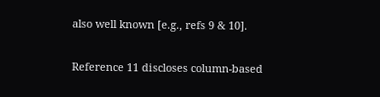also well known [e.g., refs 9 & 10].

Reference 11 discloses column-based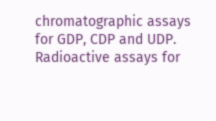chromatographic assays for GDP, CDP and UDP. Radioactive assays for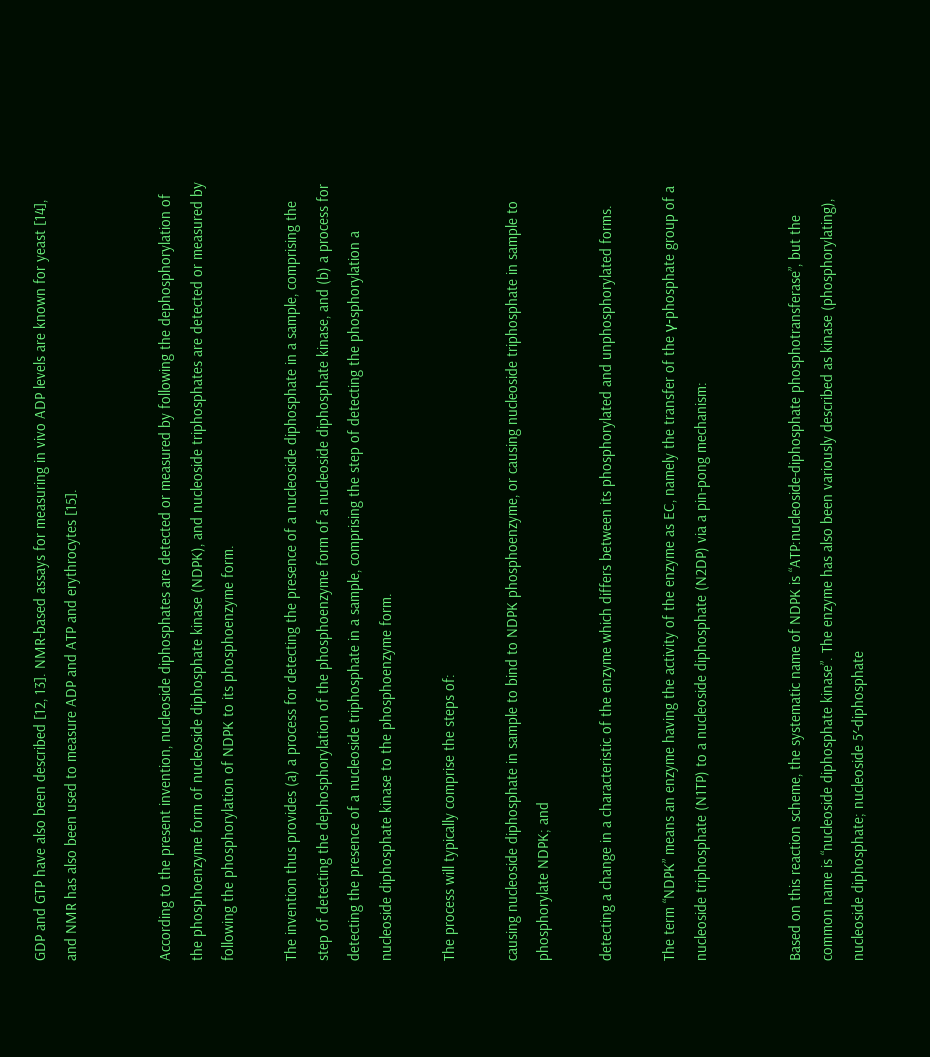GDP and GTP have also been described [12, 13]. NMR-based assays for measuring in vivo ADP levels are known for yeast [14], and NMR has also been used to measure ADP and ATP and erythrocytes [15].


According to the present invention, nucleoside diphosphates are detected or measured by following the dephosphorylation of the phosphoenzyme form of nucleoside diphosphate kinase (NDPK), and nucleoside triphosphates are detected or measured by following the phosphorylation of NDPK to its phosphoenzyme form.

The invention thus provides (a) a process for detecting the presence of a nucleoside diphosphate in a sample, comprising the step of detecting the dephosphorylation of the phosphoenzyme form of a nucleoside diphosphate kinase, and (b) a process for detecting the presence of a nucleoside triphosphate in a sample, comprising the step of detecting the phosphorylation a nucleoside diphosphate kinase to the phosphoenzyme form.

The process will typically comprise the steps of:

causing nucleoside diphosphate in sample to bind to NDPK phosphoenzyme, or causing nucleoside triphosphate in sample to phosphorylate NDPK; and

detecting a change in a characteristic of the enzyme which differs between its phosphorylated and unphosphorylated forms.

The term “NDPK” means an enzyme having the activity of the enzyme as EC, namely the transfer of the γ-phosphate group of a nucleoside triphosphate (N1TP) to a nucleoside diphosphate (N2DP) via a pin-pong mechanism:


Based on this reaction scheme, the systematic name of NDPK is “ATP:nucleoside-diphosphate phosphotransferase”, but the common name is “nucleoside diphosphate kinase”. The enzyme has also been variously described as kinase (phosphorylating), nucleoside diphosphate; nucleoside 5′-diphosphate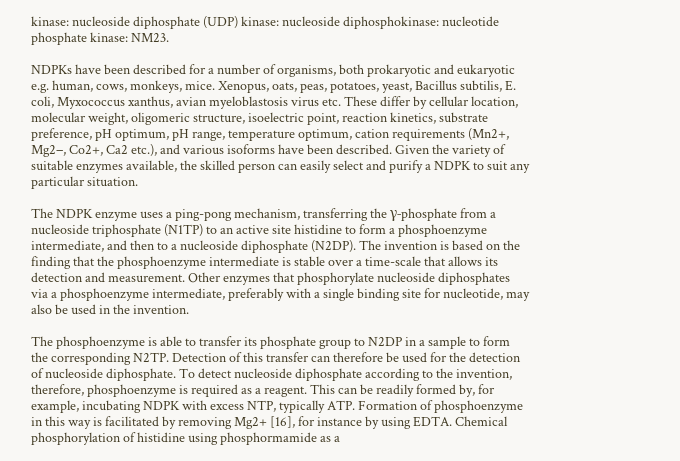kinase: nucleoside diphosphate (UDP) kinase: nucleoside diphosphokinase: nucleotide phosphate kinase: NM23.

NDPKs have been described for a number of organisms, both prokaryotic and eukaryotic e.g. human, cows, monkeys, mice. Xenopus, oats, peas, potatoes, yeast, Bacillus subtilis, E. coli, Myxococcus xanthus, avian myeloblastosis virus etc. These differ by cellular location, molecular weight, oligomeric structure, isoelectric point, reaction kinetics, substrate preference, pH optimum, pH range, temperature optimum, cation requirements (Mn2+, Mg2−, Co2+, Ca2 etc.), and various isoforms have been described. Given the variety of suitable enzymes available, the skilled person can easily select and purify a NDPK to suit any particular situation.

The NDPK enzyme uses a ping-pong mechanism, transferring the γ-phosphate from a nucleoside triphosphate (N1TP) to an active site histidine to form a phosphoenzyme intermediate, and then to a nucleoside diphosphate (N2DP). The invention is based on the finding that the phosphoenzyme intermediate is stable over a time-scale that allows its detection and measurement. Other enzymes that phosphorylate nucleoside diphosphates via a phosphoenzyme intermediate, preferably with a single binding site for nucleotide, may also be used in the invention.

The phosphoenzyme is able to transfer its phosphate group to N2DP in a sample to form the corresponding N2TP. Detection of this transfer can therefore be used for the detection of nucleoside diphosphate. To detect nucleoside diphosphate according to the invention, therefore, phosphoenzyme is required as a reagent. This can be readily formed by, for example, incubating NDPK with excess NTP, typically ATP. Formation of phosphoenzyme in this way is facilitated by removing Mg2+ [16], for instance by using EDTA. Chemical phosphorylation of histidine using phosphormamide as a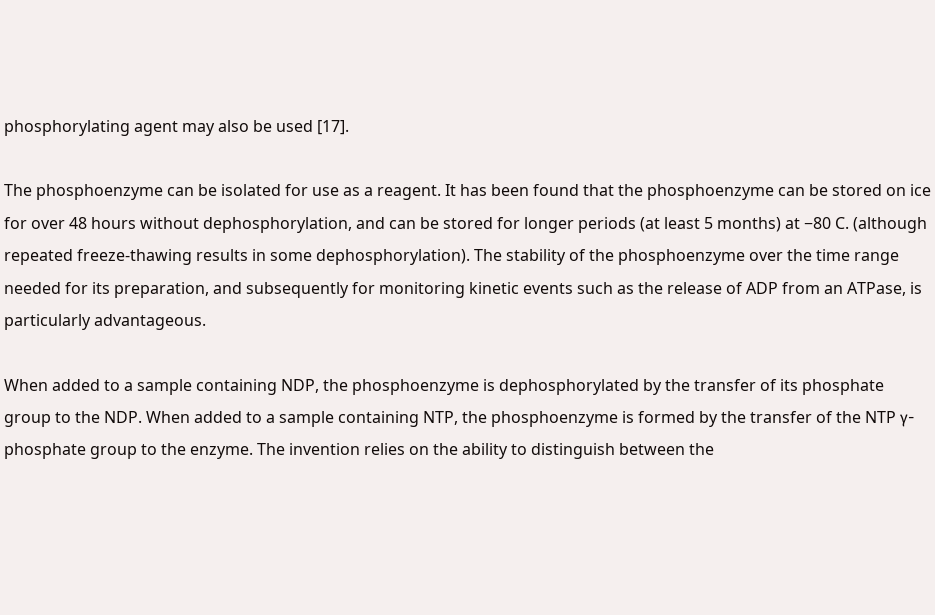phosphorylating agent may also be used [17].

The phosphoenzyme can be isolated for use as a reagent. It has been found that the phosphoenzyme can be stored on ice for over 48 hours without dephosphorylation, and can be stored for longer periods (at least 5 months) at −80 C. (although repeated freeze-thawing results in some dephosphorylation). The stability of the phosphoenzyme over the time range needed for its preparation, and subsequently for monitoring kinetic events such as the release of ADP from an ATPase, is particularly advantageous.

When added to a sample containing NDP, the phosphoenzyme is dephosphorylated by the transfer of its phosphate group to the NDP. When added to a sample containing NTP, the phosphoenzyme is formed by the transfer of the NTP γ-phosphate group to the enzyme. The invention relies on the ability to distinguish between the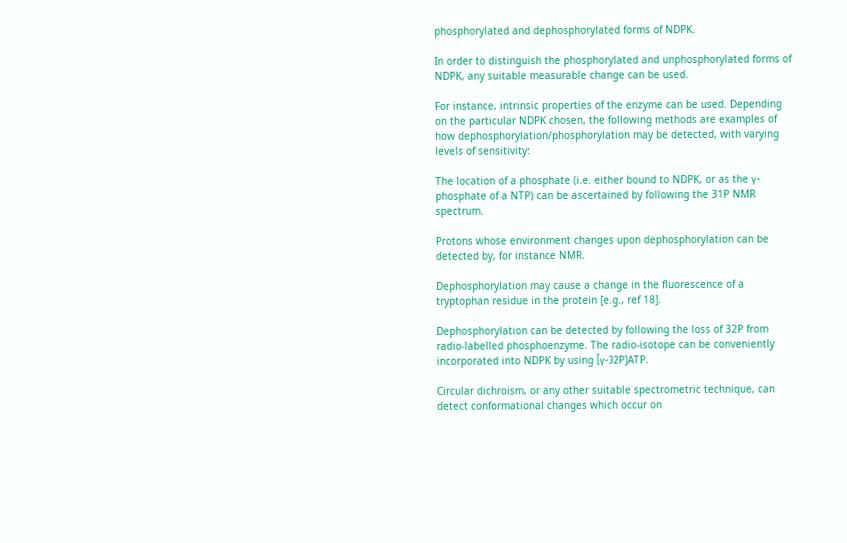phosphorylated and dephosphorylated forms of NDPK.

In order to distinguish the phosphorylated and unphosphorylated forms of NDPK, any suitable measurable change can be used.

For instance, intrinsic properties of the enzyme can be used. Depending on the particular NDPK chosen, the following methods are examples of how dephosphorylation/phosphorylation may be detected, with varying levels of sensitivity:

The location of a phosphate (i.e. either bound to NDPK, or as the γ-phosphate of a NTP) can be ascertained by following the 31P NMR spectrum.

Protons whose environment changes upon dephosphorylation can be detected by, for instance NMR.

Dephosphorylation may cause a change in the fluorescence of a tryptophan residue in the protein [e.g., ref 18].

Dephosphorylation can be detected by following the loss of 32P from radio-labelled phosphoenzyme. The radio-isotope can be conveniently incorporated into NDPK by using [γ-32P]ATP.

Circular dichroism, or any other suitable spectrometric technique, can detect conformational changes which occur on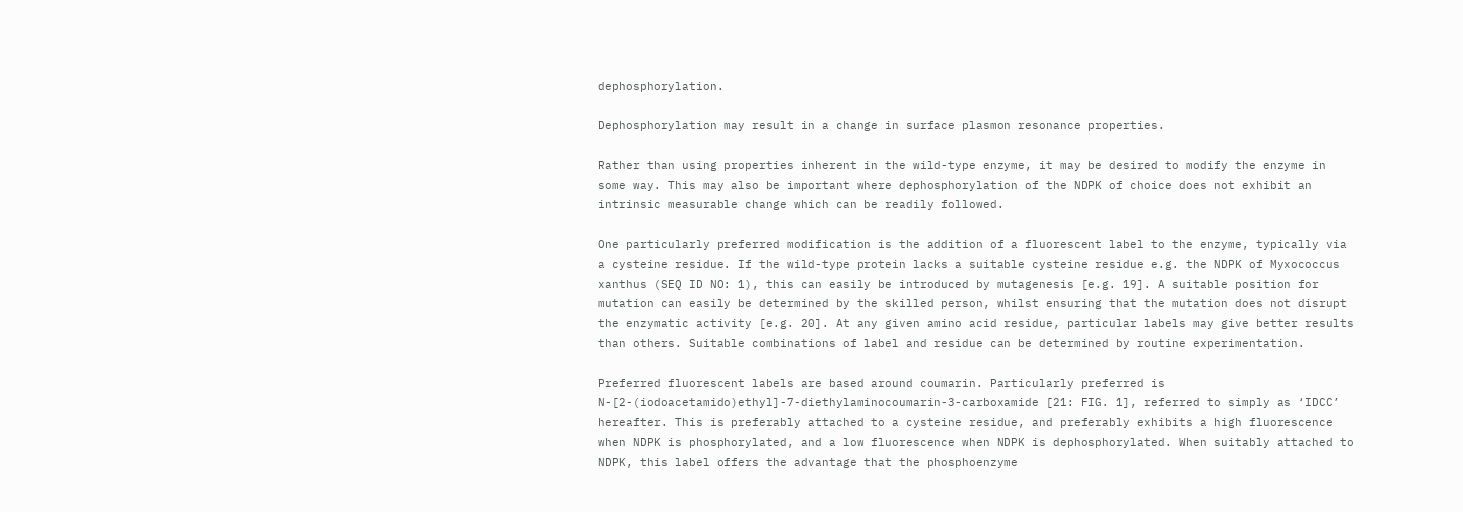dephosphorylation.

Dephosphorylation may result in a change in surface plasmon resonance properties.

Rather than using properties inherent in the wild-type enzyme, it may be desired to modify the enzyme in some way. This may also be important where dephosphorylation of the NDPK of choice does not exhibit an intrinsic measurable change which can be readily followed.

One particularly preferred modification is the addition of a fluorescent label to the enzyme, typically via a cysteine residue. If the wild-type protein lacks a suitable cysteine residue e.g. the NDPK of Myxococcus xanthus (SEQ ID NO: 1), this can easily be introduced by mutagenesis [e.g. 19]. A suitable position for mutation can easily be determined by the skilled person, whilst ensuring that the mutation does not disrupt the enzymatic activity [e.g. 20]. At any given amino acid residue, particular labels may give better results than others. Suitable combinations of label and residue can be determined by routine experimentation.

Preferred fluorescent labels are based around coumarin. Particularly preferred is N-[2-(iodoacetamido)ethyl]-7-diethylaminocoumarin-3-carboxamide [21: FIG. 1], referred to simply as ‘IDCC’ hereafter. This is preferably attached to a cysteine residue, and preferably exhibits a high fluorescence when NDPK is phosphorylated, and a low fluorescence when NDPK is dephosphorylated. When suitably attached to NDPK, this label offers the advantage that the phosphoenzyme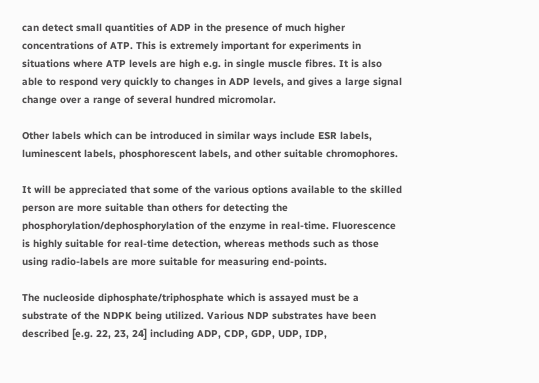can detect small quantities of ADP in the presence of much higher concentrations of ATP. This is extremely important for experiments in situations where ATP levels are high e.g. in single muscle fibres. It is also able to respond very quickly to changes in ADP levels, and gives a large signal change over a range of several hundred micromolar.

Other labels which can be introduced in similar ways include ESR labels, luminescent labels, phosphorescent labels, and other suitable chromophores.

It will be appreciated that some of the various options available to the skilled person are more suitable than others for detecting the phosphorylation/dephosphorylation of the enzyme in real-time. Fluorescence is highly suitable for real-time detection, whereas methods such as those using radio-labels are more suitable for measuring end-points.

The nucleoside diphosphate/triphosphate which is assayed must be a substrate of the NDPK being utilized. Various NDP substrates have been described [e.g. 22, 23, 24] including ADP, CDP, GDP, UDP, IDP,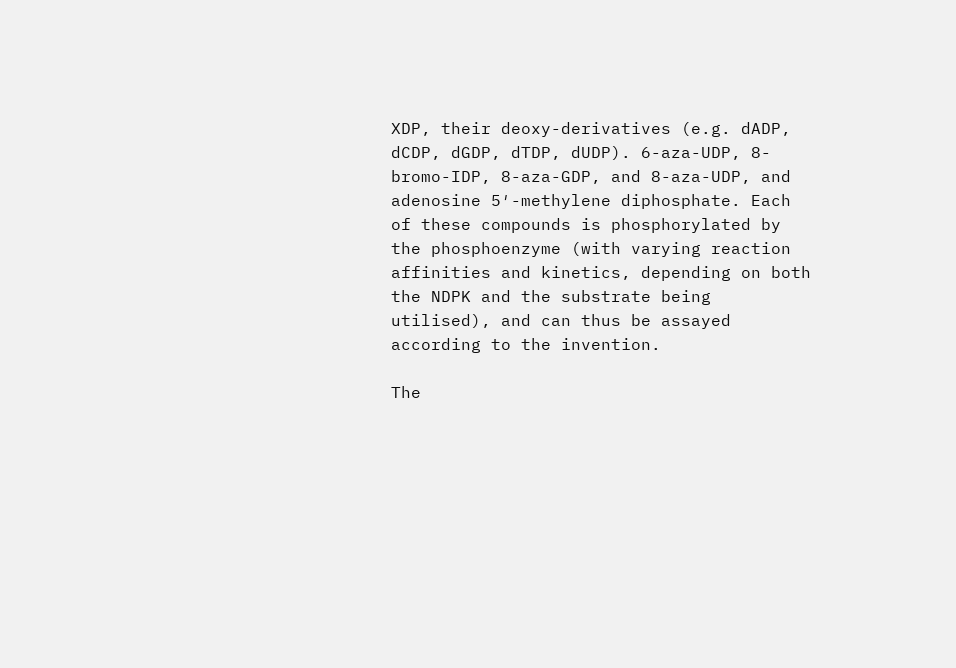XDP, their deoxy-derivatives (e.g. dADP, dCDP, dGDP, dTDP, dUDP). 6-aza-UDP, 8-bromo-IDP, 8-aza-GDP, and 8-aza-UDP, and adenosine 5′-methylene diphosphate. Each of these compounds is phosphorylated by the phosphoenzyme (with varying reaction affinities and kinetics, depending on both the NDPK and the substrate being utilised), and can thus be assayed according to the invention.

The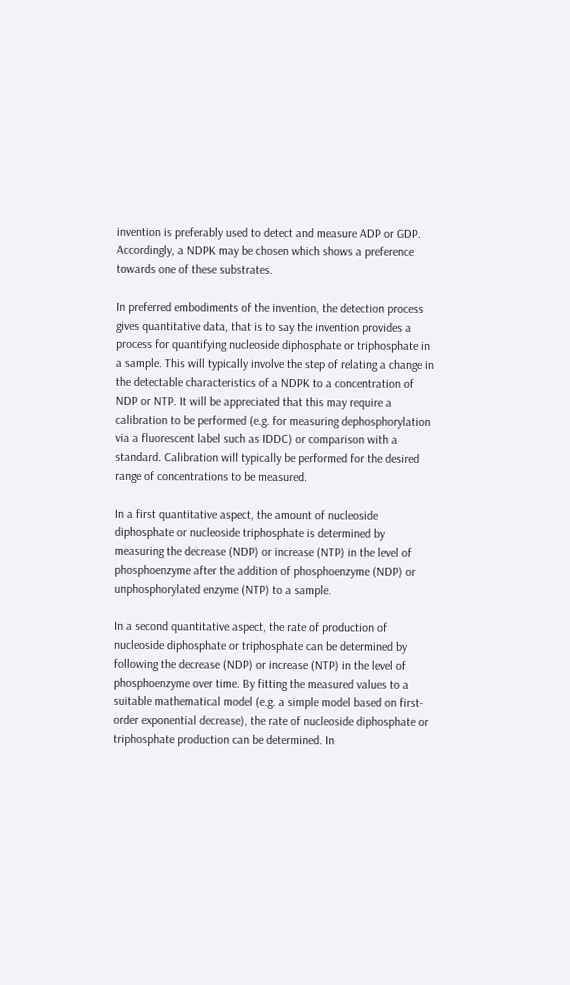invention is preferably used to detect and measure ADP or GDP. Accordingly, a NDPK may be chosen which shows a preference towards one of these substrates.

In preferred embodiments of the invention, the detection process gives quantitative data, that is to say the invention provides a process for quantifying nucleoside diphosphate or triphosphate in a sample. This will typically involve the step of relating a change in the detectable characteristics of a NDPK to a concentration of NDP or NTP. It will be appreciated that this may require a calibration to be performed (e.g. for measuring dephosphorylation via a fluorescent label such as IDDC) or comparison with a standard. Calibration will typically be performed for the desired range of concentrations to be measured.

In a first quantitative aspect, the amount of nucleoside diphosphate or nucleoside triphosphate is determined by measuring the decrease (NDP) or increase (NTP) in the level of phosphoenzyme after the addition of phosphoenzyme (NDP) or unphosphorylated enzyme (NTP) to a sample.

In a second quantitative aspect, the rate of production of nucleoside diphosphate or triphosphate can be determined by following the decrease (NDP) or increase (NTP) in the level of phosphoenzyme over time. By fitting the measured values to a suitable mathematical model (e.g. a simple model based on first-order exponential decrease), the rate of nucleoside diphosphate or triphosphate production can be determined. In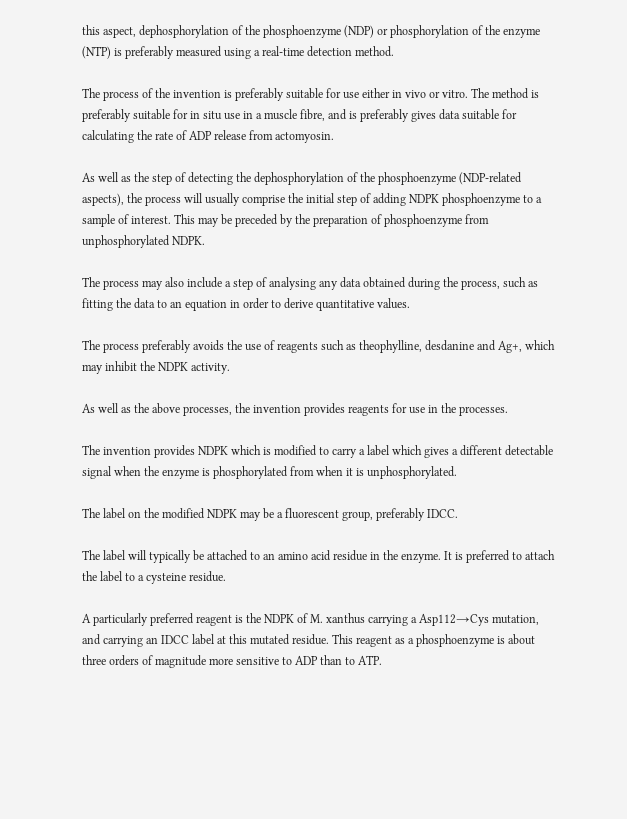this aspect, dephosphorylation of the phosphoenzyme (NDP) or phosphorylation of the enzyme (NTP) is preferably measured using a real-time detection method.

The process of the invention is preferably suitable for use either in vivo or vitro. The method is preferably suitable for in situ use in a muscle fibre, and is preferably gives data suitable for calculating the rate of ADP release from actomyosin.

As well as the step of detecting the dephosphorylation of the phosphoenzyme (NDP-related aspects), the process will usually comprise the initial step of adding NDPK phosphoenzyme to a sample of interest. This may be preceded by the preparation of phosphoenzyme from unphosphorylated NDPK.

The process may also include a step of analysing any data obtained during the process, such as fitting the data to an equation in order to derive quantitative values.

The process preferably avoids the use of reagents such as theophylline, desdanine and Ag+, which may inhibit the NDPK activity.

As well as the above processes, the invention provides reagents for use in the processes.

The invention provides NDPK which is modified to carry a label which gives a different detectable signal when the enzyme is phosphorylated from when it is unphosphorylated.

The label on the modified NDPK may be a fluorescent group, preferably IDCC.

The label will typically be attached to an amino acid residue in the enzyme. It is preferred to attach the label to a cysteine residue.

A particularly preferred reagent is the NDPK of M. xanthus carrying a Asp112→Cys mutation, and carrying an IDCC label at this mutated residue. This reagent as a phosphoenzyme is about three orders of magnitude more sensitive to ADP than to ATP.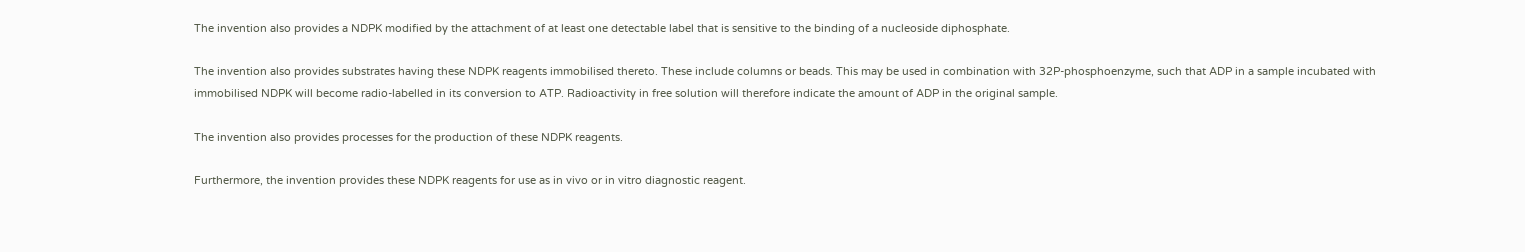The invention also provides a NDPK modified by the attachment of at least one detectable label that is sensitive to the binding of a nucleoside diphosphate.

The invention also provides substrates having these NDPK reagents immobilised thereto. These include columns or beads. This may be used in combination with 32P-phosphoenzyme, such that ADP in a sample incubated with immobilised NDPK will become radio-labelled in its conversion to ATP. Radioactivity in free solution will therefore indicate the amount of ADP in the original sample.

The invention also provides processes for the production of these NDPK reagents.

Furthermore, the invention provides these NDPK reagents for use as in vivo or in vitro diagnostic reagent.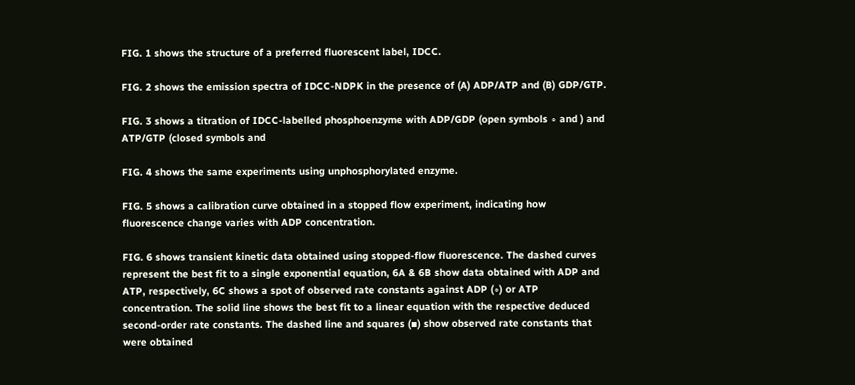FIG. 1 shows the structure of a preferred fluorescent label, IDCC.

FIG. 2 shows the emission spectra of IDCC-NDPK in the presence of (A) ADP/ATP and (B) GDP/GTP.

FIG. 3 shows a titration of IDCC-labelled phosphoenzyme with ADP/GDP (open symbols ∘ and ) and ATP/GTP (closed symbols and

FIG. 4 shows the same experiments using unphosphorylated enzyme.

FIG. 5 shows a calibration curve obtained in a stopped flow experiment, indicating how fluorescence change varies with ADP concentration.

FIG. 6 shows transient kinetic data obtained using stopped-flow fluorescence. The dashed curves represent the best fit to a single exponential equation, 6A & 6B show data obtained with ADP and ATP, respectively, 6C shows a spot of observed rate constants against ADP (∘) or ATP concentration. The solid line shows the best fit to a linear equation with the respective deduced second-order rate constants. The dashed line and squares (▪) show observed rate constants that were obtained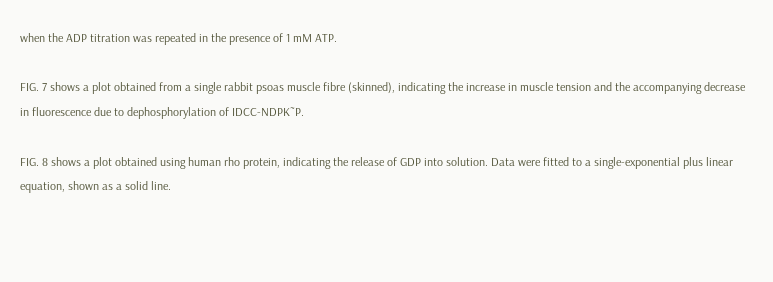when the ADP titration was repeated in the presence of 1 mM ATP.

FIG. 7 shows a plot obtained from a single rabbit psoas muscle fibre (skinned), indicating the increase in muscle tension and the accompanying decrease in fluorescence due to dephosphorylation of IDCC-NDPK˜P.

FIG. 8 shows a plot obtained using human rho protein, indicating the release of GDP into solution. Data were fitted to a single-exponential plus linear equation, shown as a solid line.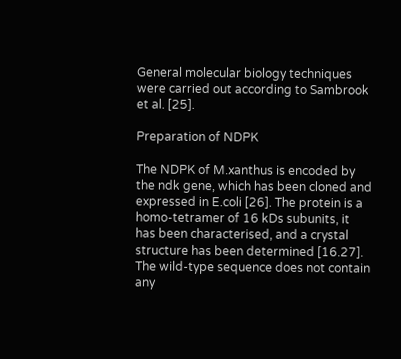General molecular biology techniques were carried out according to Sambrook et al. [25].

Preparation of NDPK

The NDPK of M.xanthus is encoded by the ndk gene, which has been cloned and expressed in E.coli [26]. The protein is a homo-tetramer of 16 kDs subunits, it has been characterised, and a crystal structure has been determined [16.27]. The wild-type sequence does not contain any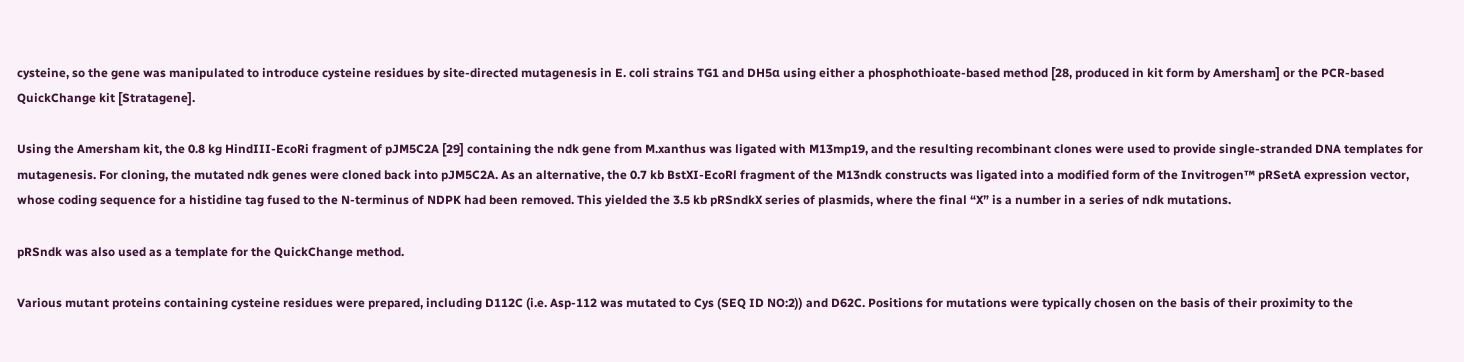cysteine, so the gene was manipulated to introduce cysteine residues by site-directed mutagenesis in E. coli strains TG1 and DH5α using either a phosphothioate-based method [28, produced in kit form by Amersham] or the PCR-based QuickChange kit [Stratagene].

Using the Amersham kit, the 0.8 kg HindIII-EcoRi fragment of pJM5C2A [29] containing the ndk gene from M.xanthus was ligated with M13mp19, and the resulting recombinant clones were used to provide single-stranded DNA templates for mutagenesis. For cloning, the mutated ndk genes were cloned back into pJM5C2A. As an alternative, the 0.7 kb BstXI-EcoRl fragment of the M13ndk constructs was ligated into a modified form of the Invitrogen™ pRSetA expression vector, whose coding sequence for a histidine tag fused to the N-terminus of NDPK had been removed. This yielded the 3.5 kb pRSndkX series of plasmids, where the final “X” is a number in a series of ndk mutations.

pRSndk was also used as a template for the QuickChange method.

Various mutant proteins containing cysteine residues were prepared, including D112C (i.e. Asp-112 was mutated to Cys (SEQ ID NO:2)) and D62C. Positions for mutations were typically chosen on the basis of their proximity to the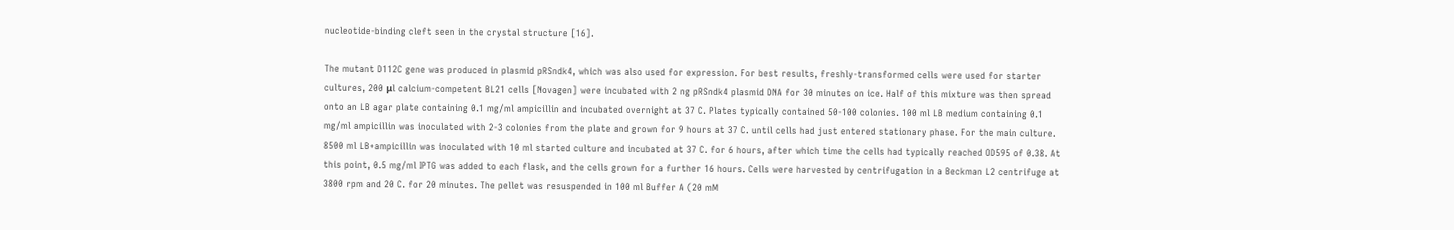nucleotide-binding cleft seen in the crystal structure [16].

The mutant D112C gene was produced in plasmid pRSndk4, which was also used for expression. For best results, freshly-transformed cells were used for starter cultures, 200 μl calcium-competent BL21 cells [Novagen] were incubated with 2 ng pRSndk4 plasmid DNA for 30 minutes on ice. Half of this mixture was then spread onto an LB agar plate containing 0.1 mg/ml ampicillin and incubated overnight at 37 C. Plates typically contained 50-100 colonies. 100 ml LB medium containing 0.1 mg/ml ampicillin was inoculated with 2-3 colonies from the plate and grown for 9 hours at 37 C. until cells had just entered stationary phase. For the main culture. 8500 ml LB+ampicillin was inoculated with 10 ml started culture and incubated at 37 C. for 6 hours, after which time the cells had typically reached OD595 of 0.38. At this point, 0.5 mg/ml IPTG was added to each flask, and the cells grown for a further 16 hours. Cells were harvested by centrifugation in a Beckman L2 centrifuge at 3800 rpm and 20 C. for 20 minutes. The pellet was resuspended in 100 ml Buffer A (20 mM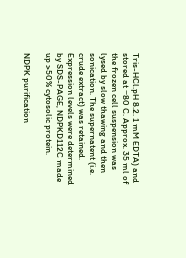Tris-HCl.pH 8.2. 1 mM EDTA) and stored at −80 C. Approx. 35 ml of the frozen cell suspension was lysed by slow thawing and then sonication. The supernatent (i.e. crude extract) was retained. Expression levels were determined by SDS-PAGE, NDPKD112C made up >50% cytosolic protein.

NDPK purification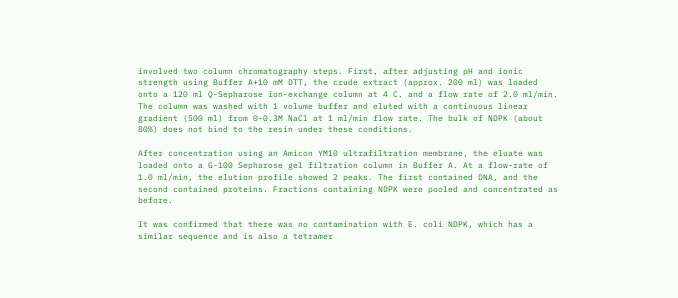involved two column chromatography steps. First, after adjusting pH and ionic strength using Buffer A+10 mM DTT, the crude extract (approx. 200 ml) was loaded onto a 120 ml Q-Sepharose ion-exchange column at 4 C. and a flow rate of 2.0 ml/min. The column was washed with 1 volume buffer and eluted with a continuous linear gradient (500 ml) from 0-0.3M NaCl at 1 ml/min flow rate. The bulk of NDPK (about 80%) does not bind to the resin under these conditions.

After concentration using an Amicon YM10 ultrafiltration membrane, the eluate was loaded onto a G-100 Sepharose gel filtration column in Buffer A. At a flow-rate of 1.0 ml/min, the elution profile showed 2 peaks. The first contained DNA, and the second contained proteins. Fractions containing NDPK were pooled and concentrated as before.

It was confirmed that there was no contamination with E. coli NDPK, which has a similar sequence and is also a tetramer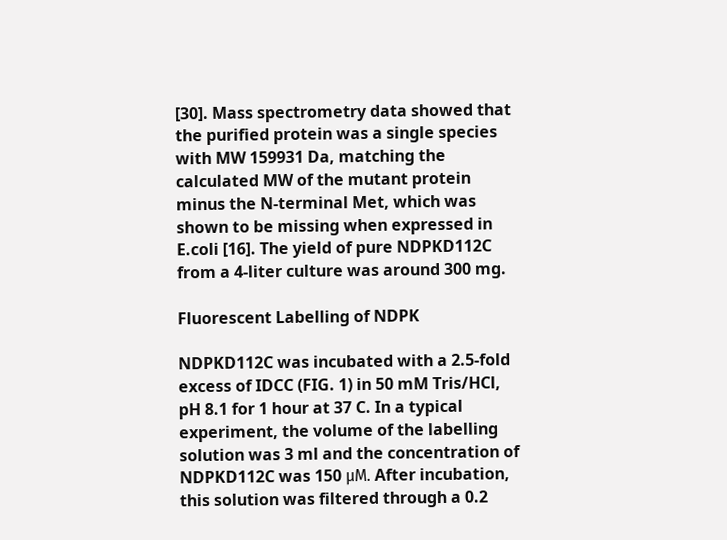[30]. Mass spectrometry data showed that the purified protein was a single species with MW 159931 Da, matching the calculated MW of the mutant protein minus the N-terminal Met, which was shown to be missing when expressed in E.coli [16]. The yield of pure NDPKD112C from a 4-liter culture was around 300 mg.

Fluorescent Labelling of NDPK

NDPKD112C was incubated with a 2.5-fold excess of IDCC (FIG. 1) in 50 mM Tris/HCl, pH 8.1 for 1 hour at 37 C. In a typical experiment, the volume of the labelling solution was 3 ml and the concentration of NDPKD112C was 150 μM. After incubation, this solution was filtered through a 0.2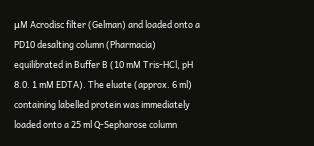μM Acrodisc filter (Gelman) and loaded onto a PD10 desalting column (Pharmacia) equilibrated in Buffer B (10 mM Tris-HCl, pH 8.0. 1 mM EDTA). The eluate (approx. 6 ml) containing labelled protein was immediately loaded onto a 25 ml Q-Sepharose column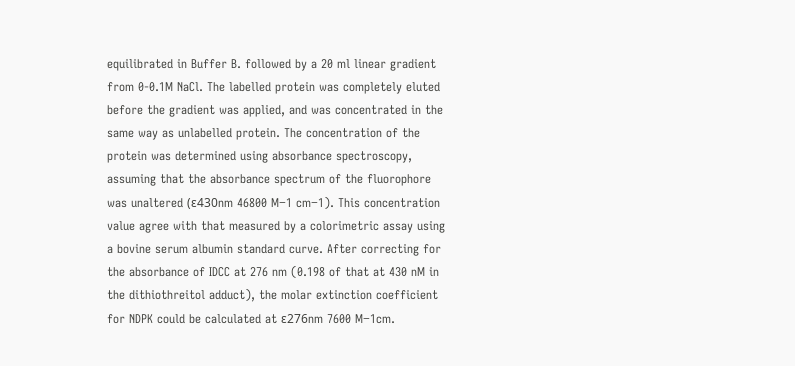equilibrated in Buffer B. followed by a 20 ml linear gradient from 0-0.1M NaCl. The labelled protein was completely eluted before the gradient was applied, and was concentrated in the same way as unlabelled protein. The concentration of the protein was determined using absorbance spectroscopy, assuming that the absorbance spectrum of the fluorophore was unaltered (ε430nm 46800 M−1 cm−1). This concentration value agree with that measured by a colorimetric assay using a bovine serum albumin standard curve. After correcting for the absorbance of IDCC at 276 nm (0.198 of that at 430 nM in the dithiothreitol adduct), the molar extinction coefficient for NDPK could be calculated at ε276nm 7600 M−1cm.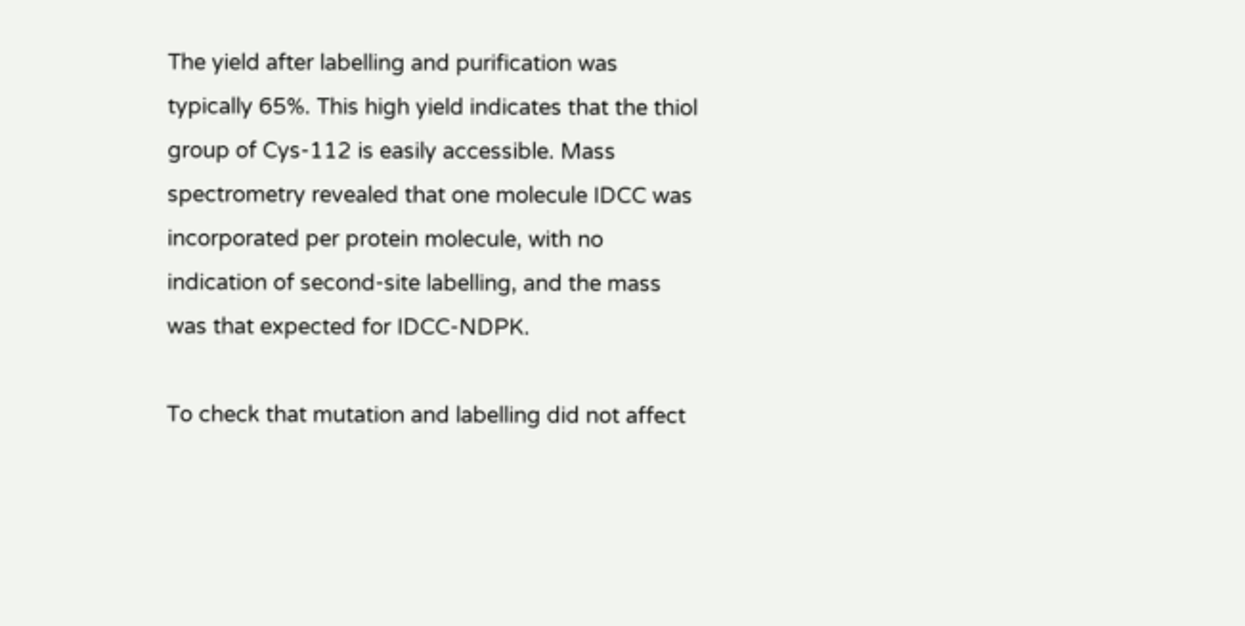The yield after labelling and purification was typically 65%. This high yield indicates that the thiol group of Cys-112 is easily accessible. Mass spectrometry revealed that one molecule IDCC was incorporated per protein molecule, with no indication of second-site labelling, and the mass was that expected for IDCC-NDPK.

To check that mutation and labelling did not affect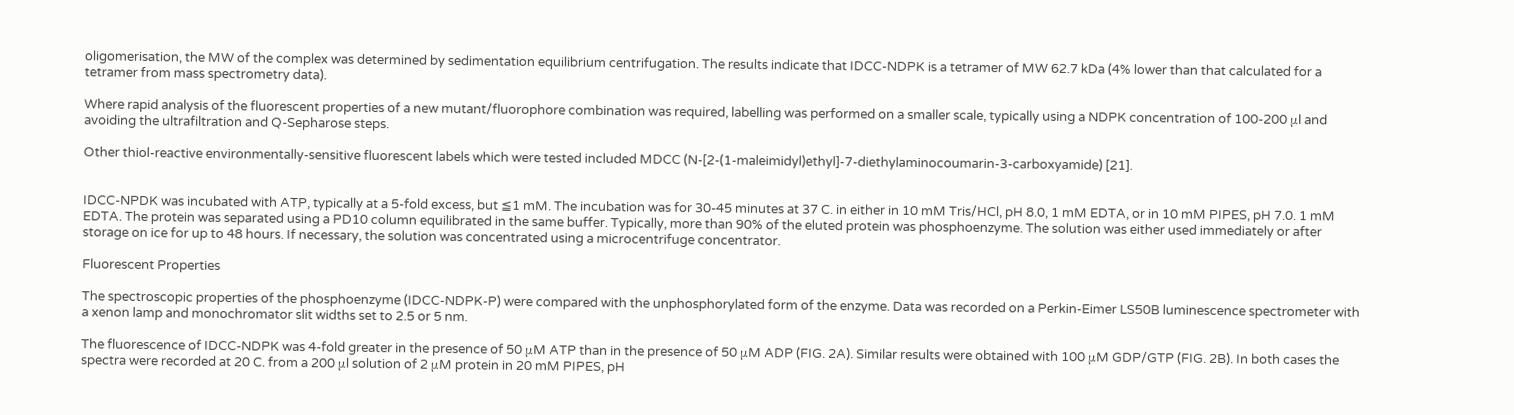oligomerisation, the MW of the complex was determined by sedimentation equilibrium centrifugation. The results indicate that IDCC-NDPK is a tetramer of MW 62.7 kDa (4% lower than that calculated for a tetramer from mass spectrometry data).

Where rapid analysis of the fluorescent properties of a new mutant/fluorophore combination was required, labelling was performed on a smaller scale, typically using a NDPK concentration of 100-200 μl and avoiding the ultrafiltration and Q-Sepharose steps.

Other thiol-reactive environmentally-sensitive fluorescent labels which were tested included MDCC (N-[2-(1-maleimidyl)ethyl]-7-diethylaminocoumarin-3-carboxyamide) [21].


IDCC-NPDK was incubated with ATP, typically at a 5-fold excess, but ≦1 mM. The incubation was for 30-45 minutes at 37 C. in either in 10 mM Tris/HCl, pH 8.0, 1 mM EDTA, or in 10 mM PIPES, pH 7.0. 1 mM EDTA. The protein was separated using a PD10 column equilibrated in the same buffer. Typically, more than 90% of the eluted protein was phosphoenzyme. The solution was either used immediately or after storage on ice for up to 48 hours. If necessary, the solution was concentrated using a microcentrifuge concentrator.

Fluorescent Properties

The spectroscopic properties of the phosphoenzyme (IDCC-NDPK-P) were compared with the unphosphorylated form of the enzyme. Data was recorded on a Perkin-Eimer LS50B luminescence spectrometer with a xenon lamp and monochromator slit widths set to 2.5 or 5 nm.

The fluorescence of IDCC-NDPK was 4-fold greater in the presence of 50 μM ATP than in the presence of 50 μM ADP (FIG. 2A). Similar results were obtained with 100 μM GDP/GTP (FIG. 2B). In both cases the spectra were recorded at 20 C. from a 200 μl solution of 2 μM protein in 20 mM PIPES, pH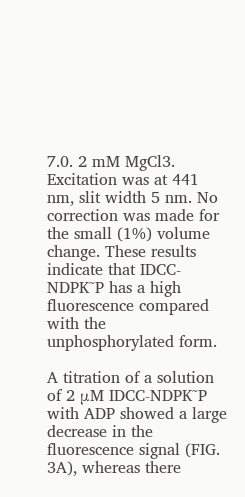7.0. 2 mM MgCl3. Excitation was at 441 nm, slit width 5 nm. No correction was made for the small (1%) volume change. These results indicate that IDCC-NDPK˜P has a high fluorescence compared with the unphosphorylated form.

A titration of a solution of 2 μM IDCC-NDPK˜P with ADP showed a large decrease in the fluorescence signal (FIG. 3A), whereas there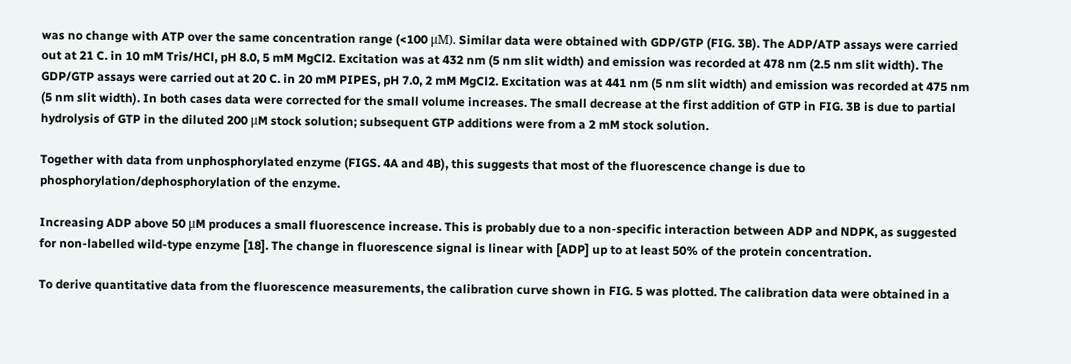was no change with ATP over the same concentration range (<100 μM). Similar data were obtained with GDP/GTP (FIG. 3B). The ADP/ATP assays were carried out at 21 C. in 10 mM Tris/HCl, pH 8.0, 5 mM MgCl2. Excitation was at 432 nm (5 nm slit width) and emission was recorded at 478 nm (2.5 nm slit width). The GDP/GTP assays were carried out at 20 C. in 20 mM PIPES, pH 7.0, 2 mM MgCl2. Excitation was at 441 nm (5 nm slit width) and emission was recorded at 475 nm (5 nm slit width). In both cases data were corrected for the small volume increases. The small decrease at the first addition of GTP in FIG. 3B is due to partial hydrolysis of GTP in the diluted 200 μM stock solution; subsequent GTP additions were from a 2 mM stock solution.

Together with data from unphosphorylated enzyme (FIGS. 4A and 4B), this suggests that most of the fluorescence change is due to phosphorylation/dephosphorylation of the enzyme.

Increasing ADP above 50 μM produces a small fluorescence increase. This is probably due to a non-specific interaction between ADP and NDPK, as suggested for non-labelled wild-type enzyme [18]. The change in fluorescence signal is linear with [ADP] up to at least 50% of the protein concentration.

To derive quantitative data from the fluorescence measurements, the calibration curve shown in FIG. 5 was plotted. The calibration data were obtained in a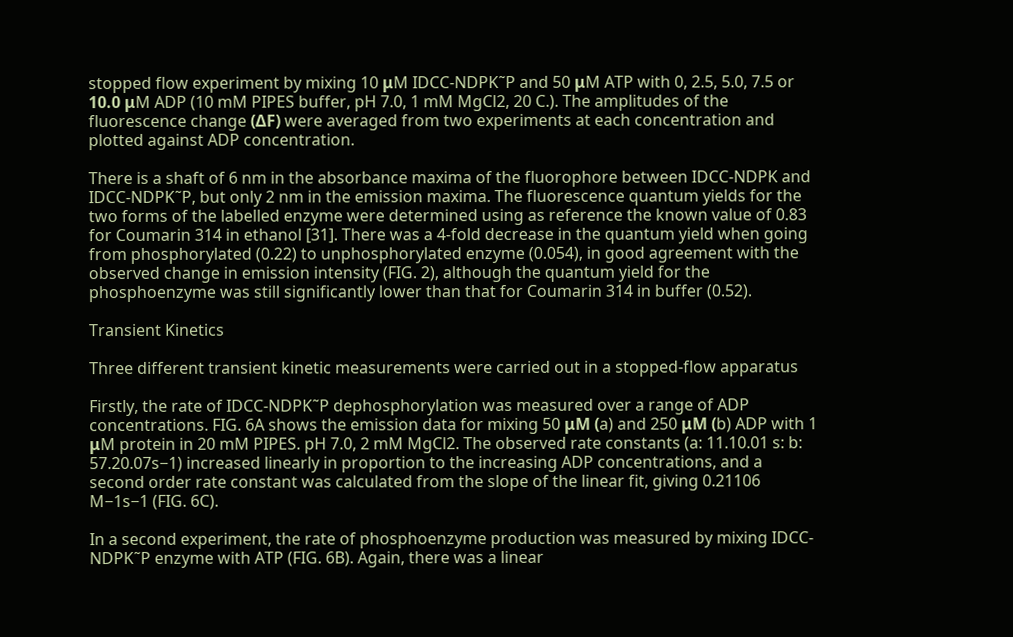stopped flow experiment by mixing 10 μM IDCC-NDPK˜P and 50 μM ATP with 0, 2.5, 5.0, 7.5 or 10.0 μM ADP (10 mM PIPES buffer, pH 7.0, 1 mM MgCl2, 20 C.). The amplitudes of the fluorescence change (ΔF) were averaged from two experiments at each concentration and plotted against ADP concentration.

There is a shaft of 6 nm in the absorbance maxima of the fluorophore between IDCC-NDPK and IDCC-NDPK˜P, but only 2 nm in the emission maxima. The fluorescence quantum yields for the two forms of the labelled enzyme were determined using as reference the known value of 0.83 for Coumarin 314 in ethanol [31]. There was a 4-fold decrease in the quantum yield when going from phosphorylated (0.22) to unphosphorylated enzyme (0.054), in good agreement with the observed change in emission intensity (FIG. 2), although the quantum yield for the phosphoenzyme was still significantly lower than that for Coumarin 314 in buffer (0.52).

Transient Kinetics

Three different transient kinetic measurements were carried out in a stopped-flow apparatus

Firstly, the rate of IDCC-NDPK˜P dephosphorylation was measured over a range of ADP concentrations. FIG. 6A shows the emission data for mixing 50 μM (a) and 250 μM (b) ADP with 1 μM protein in 20 mM PIPES. pH 7.0, 2 mM MgCl2. The observed rate constants (a: 11.10.01 s: b: 57.20.07s−1) increased linearly in proportion to the increasing ADP concentrations, and a second order rate constant was calculated from the slope of the linear fit, giving 0.21106 M−1s−1 (FIG. 6C).

In a second experiment, the rate of phosphoenzyme production was measured by mixing IDCC-NDPK˜P enzyme with ATP (FIG. 6B). Again, there was a linear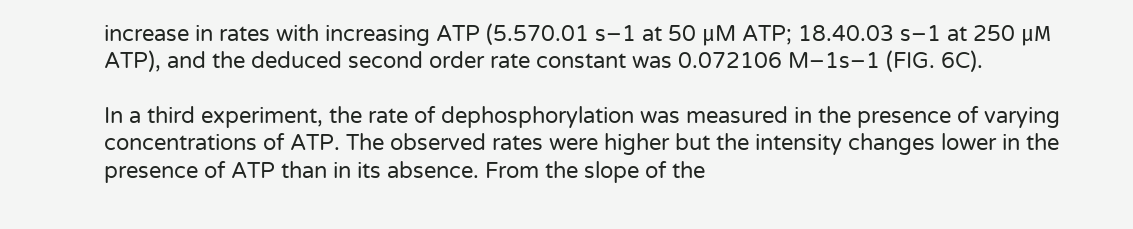increase in rates with increasing ATP (5.570.01 s−1 at 50 μM ATP; 18.40.03 s−1 at 250 μM ATP), and the deduced second order rate constant was 0.072106 M−1s−1 (FIG. 6C).

In a third experiment, the rate of dephosphorylation was measured in the presence of varying concentrations of ATP. The observed rates were higher but the intensity changes lower in the presence of ATP than in its absence. From the slope of the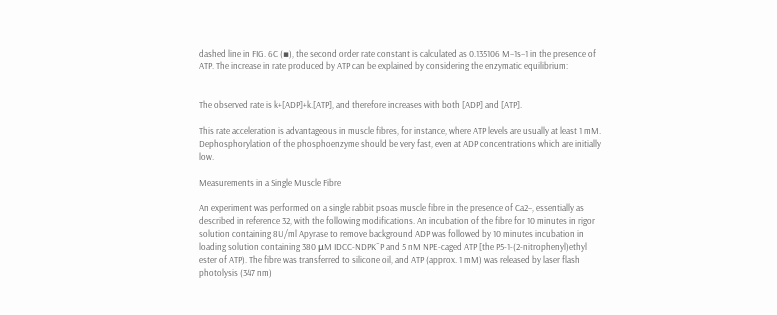dashed line in FIG. 6C (▪), the second order rate constant is calculated as 0.135106 M−1s−1 in the presence of ATP. The increase in rate produced by ATP can be explained by considering the enzymatic equilibrium:


The observed rate is k+[ADP]+k.[ATP], and therefore increases with both [ADP] and [ATP].

This rate acceleration is advantageous in muscle fibres, for instance, where ATP levels are usually at least 1 mM. Dephosphorylation of the phosphoenzyme should be very fast, even at ADP concentrations which are initially low.

Measurements in a Single Muscle Fibre

An experiment was performed on a single rabbit psoas muscle fibre in the presence of Ca2−, essentially as described in reference 32, with the following modifications. An incubation of the fibre for 10 minutes in rigor solution containing 8U/ml Apyrase to remove background ADP was followed by 10 minutes incubation in loading solution containing 380 μM IDCC-NDPK˜P and 5 nM NPE-caged ATP [the P5-1-(2-nitrophenyl)ethyl ester of ATP). The fibre was transferred to silicone oil, and ATP (approx. 1 mM) was released by laser flash photolysis (347 nm)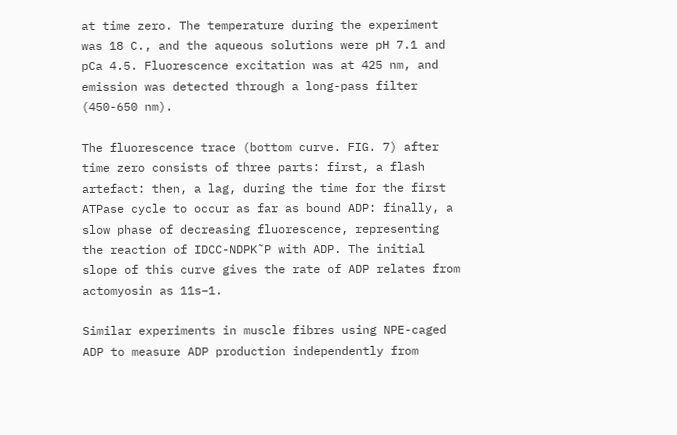at time zero. The temperature during the experiment was 18 C., and the aqueous solutions were pH 7.1 and pCa 4.5. Fluorescence excitation was at 425 nm, and emission was detected through a long-pass filter (450-650 nm).

The fluorescence trace (bottom curve. FIG. 7) after time zero consists of three parts: first, a flash artefact: then, a lag, during the time for the first ATPase cycle to occur as far as bound ADP: finally, a slow phase of decreasing fluorescence, representing the reaction of IDCC-NDPK˜P with ADP. The initial slope of this curve gives the rate of ADP relates from actomyosin as 11s−1.

Similar experiments in muscle fibres using NPE-caged ADP to measure ADP production independently from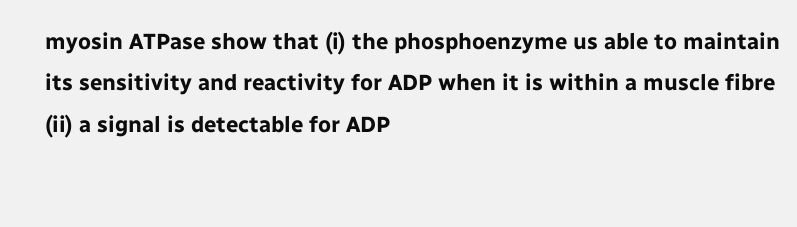myosin ATPase show that (i) the phosphoenzyme us able to maintain its sensitivity and reactivity for ADP when it is within a muscle fibre (ii) a signal is detectable for ADP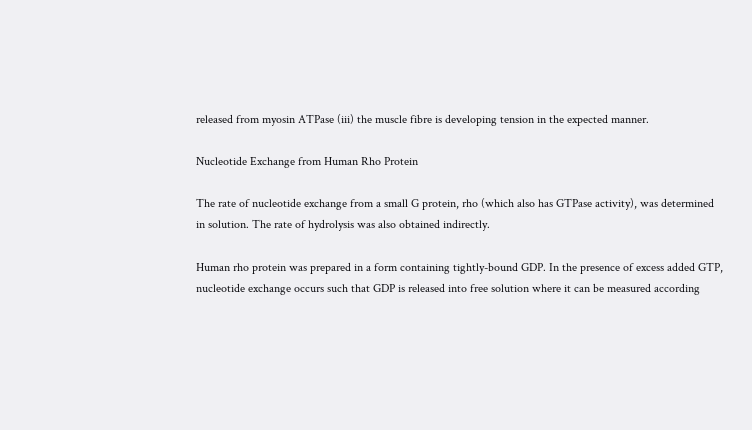released from myosin ATPase (iii) the muscle fibre is developing tension in the expected manner.

Nucleotide Exchange from Human Rho Protein

The rate of nucleotide exchange from a small G protein, rho (which also has GTPase activity), was determined in solution. The rate of hydrolysis was also obtained indirectly.

Human rho protein was prepared in a form containing tightly-bound GDP. In the presence of excess added GTP, nucleotide exchange occurs such that GDP is released into free solution where it can be measured according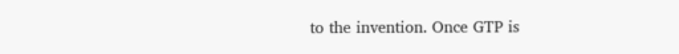to the invention. Once GTP is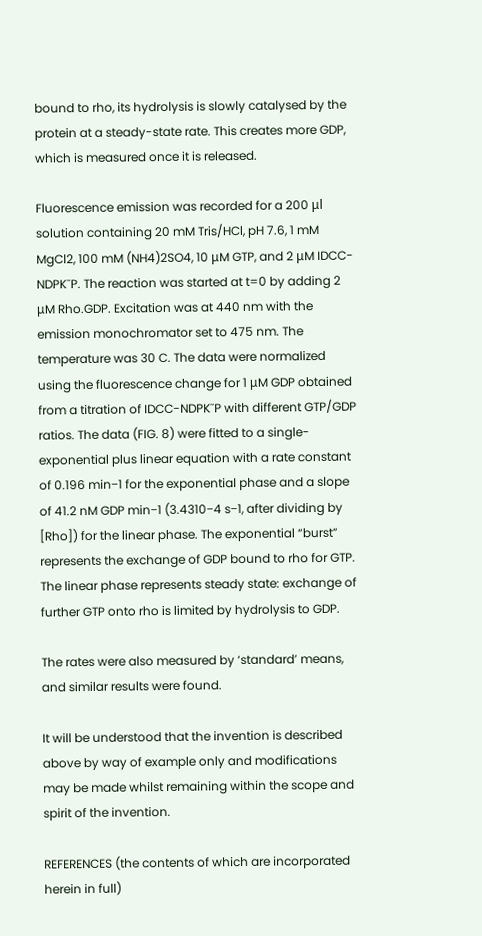bound to rho, its hydrolysis is slowly catalysed by the protein at a steady-state rate. This creates more GDP, which is measured once it is released.

Fluorescence emission was recorded for a 200 μl solution containing 20 mM Tris/HCl, pH 7.6, 1 mM MgCl2, 100 mM (NH4)2SO4, 10 μM GTP, and 2 μM IDCC-NDPK˜P. The reaction was started at t=0 by adding 2 μM Rho.GDP. Excitation was at 440 nm with the emission monochromator set to 475 nm. The temperature was 30 C. The data were normalized using the fluorescence change for 1 μM GDP obtained from a titration of IDCC-NDPK˜P with different GTP/GDP ratios. The data (FIG. 8) were fitted to a single-exponential plus linear equation with a rate constant of 0.196 min−1 for the exponential phase and a slope of 41.2 nM GDP min−1 (3.4310−4 s−1, after dividing by [Rho]) for the linear phase. The exponential “burst” represents the exchange of GDP bound to rho for GTP. The linear phase represents steady state: exchange of further GTP onto rho is limited by hydrolysis to GDP.

The rates were also measured by ‘standard’ means, and similar results were found.

It will be understood that the invention is described above by way of example only and modifications may be made whilst remaining within the scope and spirit of the invention.

REFERENCES (the contents of which are incorporated herein in full)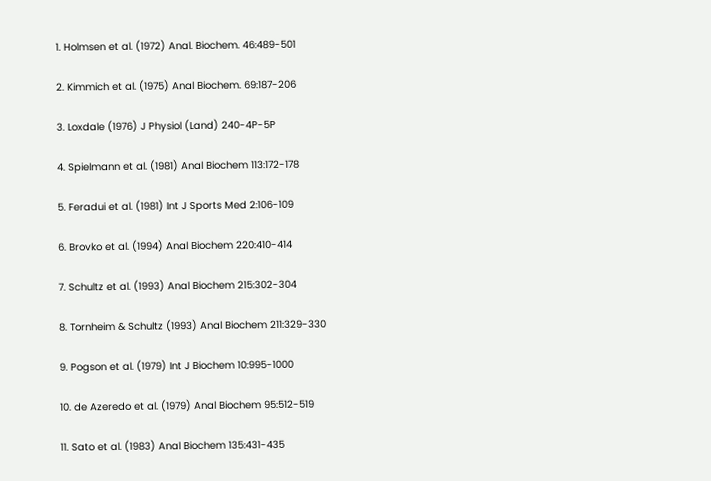1. Holmsen et al. (1972) Anal. Biochem. 46:489-501

2. Kimmich et al. (1975) Anal Biochem. 69:187-206

3. Loxdale (1976) J Physiol (Land) 240-4P-5P

4. Spielmann et al. (1981) Anal Biochem 113:172-178

5. Feradui et al. (1981) Int J Sports Med 2:106-109

6. Brovko et al. (1994) Anal Biochem 220:410-414

7. Schultz et al. (1993) Anal Biochem 215:302-304

8. Tornheim & Schultz (1993) Anal Biochem 211:329-330

9. Pogson et al. (1979) Int J Biochem 10:995-1000

10. de Azeredo et al. (1979) Anal Biochem 95:512-519

11. Sato et al. (1983) Anal Biochem 135:431-435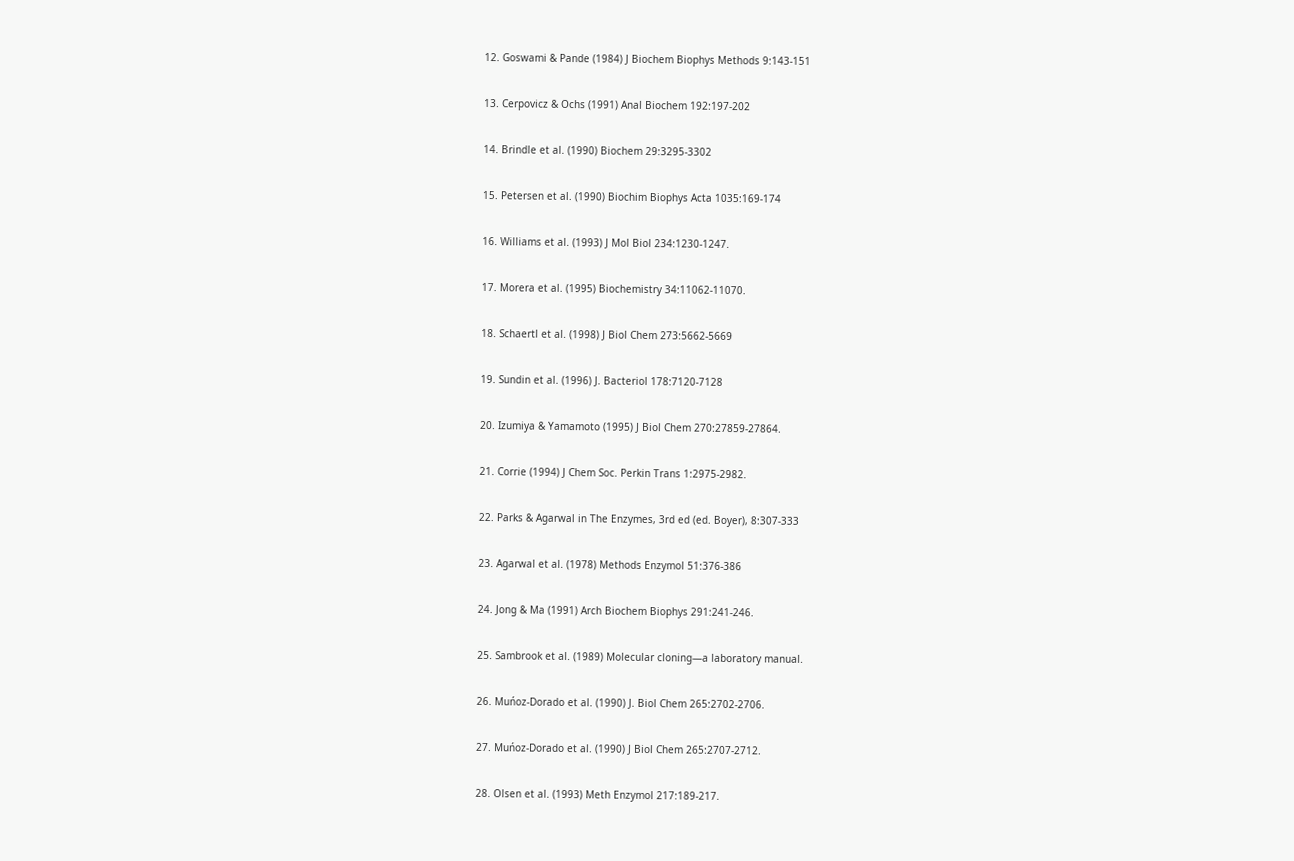12. Goswami & Pande (1984) J Biochem Biophys Methods 9:143-151

13. Cerpovicz & Ochs (1991) Anal Biochem 192:197-202

14. Brindle et al. (1990) Biochem 29:3295-3302

15. Petersen et al. (1990) Biochim Biophys Acta 1035:169-174

16. Williams et al. (1993) J Mol Biol 234:1230-1247.

17. Morera et al. (1995) Biochemistry 34:11062-11070.

18. Schaertl et al. (1998) J Biol Chem 273:5662-5669

19. Sundin et al. (1996) J. Bacteriol 178:7120-7128

20. Izumiya & Yamamoto (1995) J Biol Chem 270:27859-27864.

21. Corrie (1994) J Chem Soc. Perkin Trans 1:2975-2982.

22. Parks & Agarwal in The Enzymes, 3rd ed (ed. Boyer), 8:307-333

23. Agarwal et al. (1978) Methods Enzymol 51:376-386

24. Jong & Ma (1991) Arch Biochem Biophys 291:241-246.

25. Sambrook et al. (1989) Molecular cloning—a laboratory manual.

26. Muńoz-Dorado et al. (1990) J. Biol Chem 265:2702-2706.

27. Muńoz-Dorado et al. (1990) J Biol Chem 265:2707-2712.

28. Olsen et al. (1993) Meth Enzymol 217:189-217.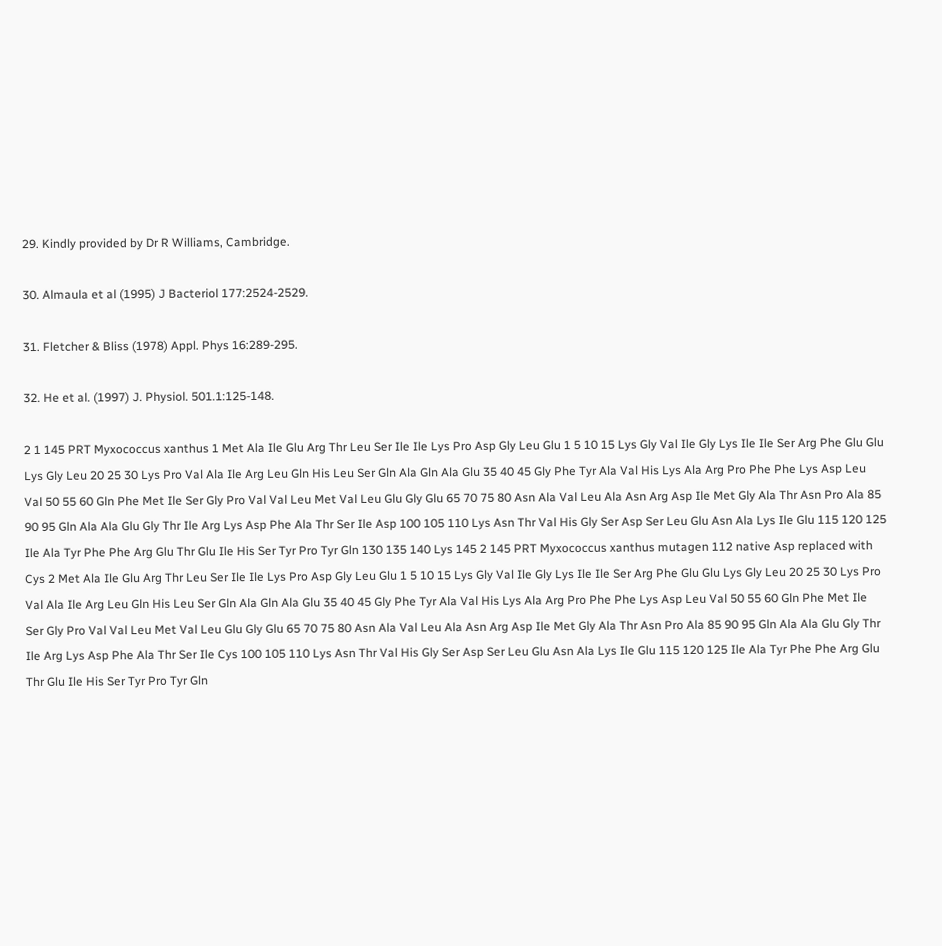29. Kindly provided by Dr R Williams, Cambridge.

30. Almaula et al (1995) J Bacteriol 177:2524-2529.

31. Fletcher & Bliss (1978) Appl. Phys 16:289-295.

32. He et al. (1997) J. Physiol. 501.1:125-148.

2 1 145 PRT Myxococcus xanthus 1 Met Ala Ile Glu Arg Thr Leu Ser Ile Ile Lys Pro Asp Gly Leu Glu 1 5 10 15 Lys Gly Val Ile Gly Lys Ile Ile Ser Arg Phe Glu Glu Lys Gly Leu 20 25 30 Lys Pro Val Ala Ile Arg Leu Gln His Leu Ser Gln Ala Gln Ala Glu 35 40 45 Gly Phe Tyr Ala Val His Lys Ala Arg Pro Phe Phe Lys Asp Leu Val 50 55 60 Gln Phe Met Ile Ser Gly Pro Val Val Leu Met Val Leu Glu Gly Glu 65 70 75 80 Asn Ala Val Leu Ala Asn Arg Asp Ile Met Gly Ala Thr Asn Pro Ala 85 90 95 Gln Ala Ala Glu Gly Thr Ile Arg Lys Asp Phe Ala Thr Ser Ile Asp 100 105 110 Lys Asn Thr Val His Gly Ser Asp Ser Leu Glu Asn Ala Lys Ile Glu 115 120 125 Ile Ala Tyr Phe Phe Arg Glu Thr Glu Ile His Ser Tyr Pro Tyr Gln 130 135 140 Lys 145 2 145 PRT Myxococcus xanthus mutagen 112 native Asp replaced with Cys 2 Met Ala Ile Glu Arg Thr Leu Ser Ile Ile Lys Pro Asp Gly Leu Glu 1 5 10 15 Lys Gly Val Ile Gly Lys Ile Ile Ser Arg Phe Glu Glu Lys Gly Leu 20 25 30 Lys Pro Val Ala Ile Arg Leu Gln His Leu Ser Gln Ala Gln Ala Glu 35 40 45 Gly Phe Tyr Ala Val His Lys Ala Arg Pro Phe Phe Lys Asp Leu Val 50 55 60 Gln Phe Met Ile Ser Gly Pro Val Val Leu Met Val Leu Glu Gly Glu 65 70 75 80 Asn Ala Val Leu Ala Asn Arg Asp Ile Met Gly Ala Thr Asn Pro Ala 85 90 95 Gln Ala Ala Glu Gly Thr Ile Arg Lys Asp Phe Ala Thr Ser Ile Cys 100 105 110 Lys Asn Thr Val His Gly Ser Asp Ser Leu Glu Asn Ala Lys Ile Glu 115 120 125 Ile Ala Tyr Phe Phe Arg Glu Thr Glu Ile His Ser Tyr Pro Tyr Gln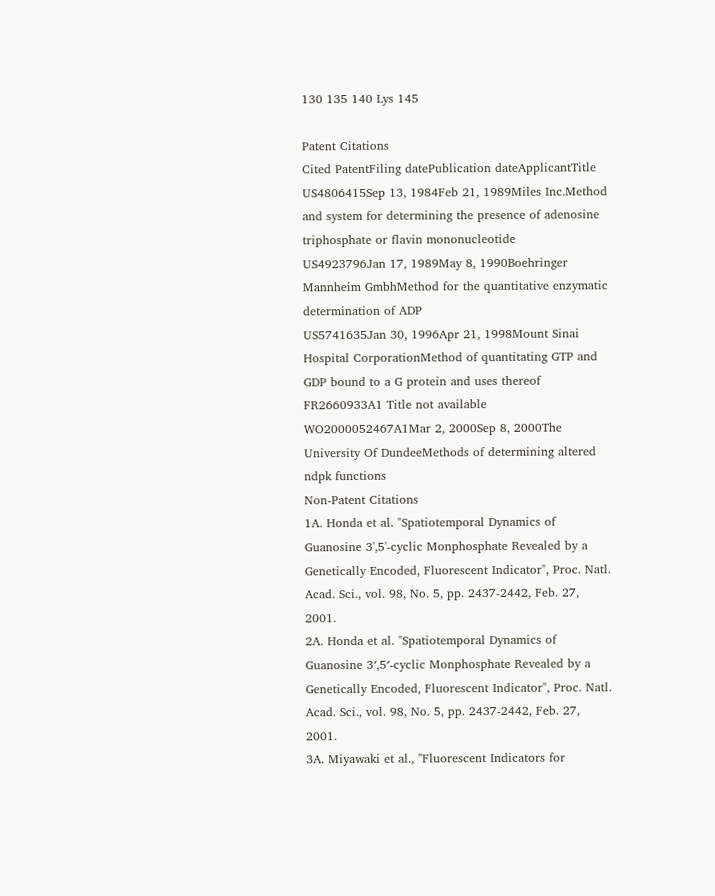130 135 140 Lys 145

Patent Citations
Cited PatentFiling datePublication dateApplicantTitle
US4806415Sep 13, 1984Feb 21, 1989Miles Inc.Method and system for determining the presence of adenosine triphosphate or flavin mononucleotide
US4923796Jan 17, 1989May 8, 1990Boehringer Mannheim GmbhMethod for the quantitative enzymatic determination of ADP
US5741635Jan 30, 1996Apr 21, 1998Mount Sinai Hospital CorporationMethod of quantitating GTP and GDP bound to a G protein and uses thereof
FR2660933A1 Title not available
WO2000052467A1Mar 2, 2000Sep 8, 2000The University Of DundeeMethods of determining altered ndpk functions
Non-Patent Citations
1A. Honda et al. "Spatiotemporal Dynamics of Guanosine 3',5'-cyclic Monphosphate Revealed by a Genetically Encoded, Fluorescent Indicator", Proc. Natl. Acad. Sci., vol. 98, No. 5, pp. 2437-2442, Feb. 27, 2001.
2A. Honda et al. "Spatiotemporal Dynamics of Guanosine 3′,5′-cyclic Monphosphate Revealed by a Genetically Encoded, Fluorescent Indicator", Proc. Natl. Acad. Sci., vol. 98, No. 5, pp. 2437-2442, Feb. 27, 2001.
3A. Miyawaki et al., "Fluorescent Indicators for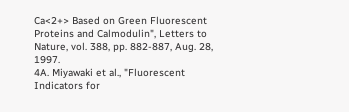Ca<2+> Based on Green Fluorescent Proteins and Calmodulin", Letters to Nature, vol. 388, pp. 882-887, Aug. 28, 1997.
4A. Miyawaki et al., "Fluorescent Indicators for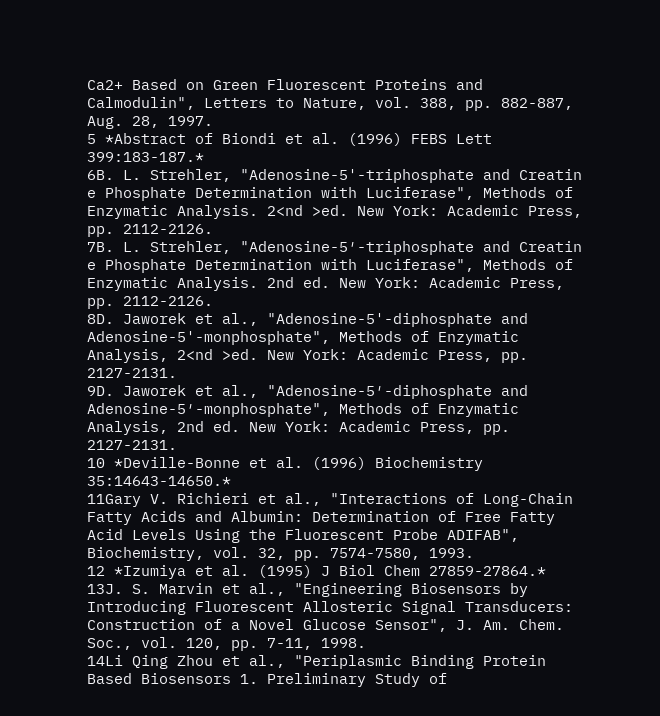Ca2+ Based on Green Fluorescent Proteins and Calmodulin", Letters to Nature, vol. 388, pp. 882-887, Aug. 28, 1997.
5 *Abstract of Biondi et al. (1996) FEBS Lett 399:183-187.*
6B. L. Strehler, "Adenosine-5'-triphosphate and Creatin e Phosphate Determination with Luciferase", Methods of Enzymatic Analysis. 2<nd >ed. New York: Academic Press, pp. 2112-2126.
7B. L. Strehler, "Adenosine-5′-triphosphate and Creatin e Phosphate Determination with Luciferase", Methods of Enzymatic Analysis. 2nd ed. New York: Academic Press, pp. 2112-2126.
8D. Jaworek et al., "Adenosine-5'-diphosphate and Adenosine-5'-monphosphate", Methods of Enzymatic Analysis, 2<nd >ed. New York: Academic Press, pp. 2127-2131.
9D. Jaworek et al., "Adenosine-5′-diphosphate and Adenosine-5′-monphosphate", Methods of Enzymatic Analysis, 2nd ed. New York: Academic Press, pp. 2127-2131.
10 *Deville-Bonne et al. (1996) Biochemistry 35:14643-14650.*
11Gary V. Richieri et al., "Interactions of Long-Chain Fatty Acids and Albumin: Determination of Free Fatty Acid Levels Using the Fluorescent Probe ADIFAB", Biochemistry, vol. 32, pp. 7574-7580, 1993.
12 *Izumiya et al. (1995) J Biol Chem 27859-27864.*
13J. S. Marvin et al., "Engineering Biosensors by Introducing Fluorescent Allosteric Signal Transducers: Construction of a Novel Glucose Sensor", J. Am. Chem. Soc., vol. 120, pp. 7-11, 1998.
14Li Qing Zhou et al., "Periplasmic Binding Protein Based Biosensors 1. Preliminary Study of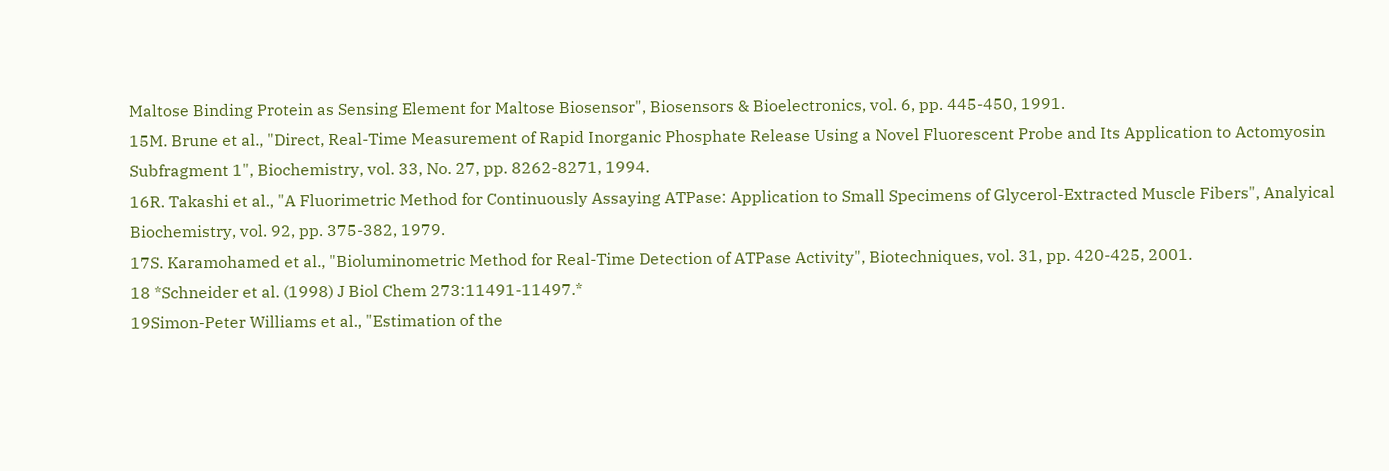Maltose Binding Protein as Sensing Element for Maltose Biosensor", Biosensors & Bioelectronics, vol. 6, pp. 445-450, 1991.
15M. Brune et al., "Direct, Real-Time Measurement of Rapid Inorganic Phosphate Release Using a Novel Fluorescent Probe and Its Application to Actomyosin Subfragment 1", Biochemistry, vol. 33, No. 27, pp. 8262-8271, 1994.
16R. Takashi et al., "A Fluorimetric Method for Continuously Assaying ATPase: Application to Small Specimens of Glycerol-Extracted Muscle Fibers", Analyical Biochemistry, vol. 92, pp. 375-382, 1979.
17S. Karamohamed et al., "Bioluminometric Method for Real-Time Detection of ATPase Activity", Biotechniques, vol. 31, pp. 420-425, 2001.
18 *Schneider et al. (1998) J Biol Chem 273:11491-11497.*
19Simon-Peter Williams et al., "Estimation of the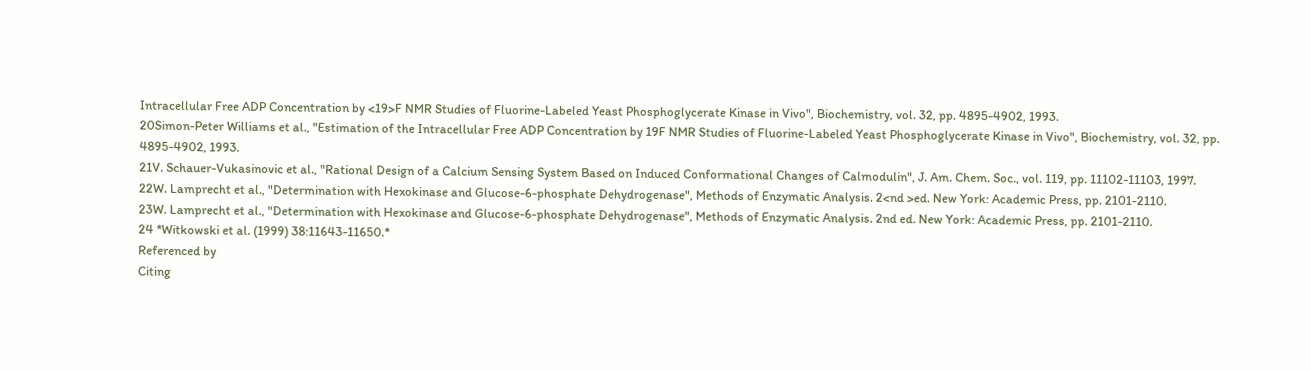Intracellular Free ADP Concentration by <19>F NMR Studies of Fluorine-Labeled Yeast Phosphoglycerate Kinase in Vivo", Biochemistry, vol. 32, pp. 4895-4902, 1993.
20Simon-Peter Williams et al., "Estimation of the Intracellular Free ADP Concentration by 19F NMR Studies of Fluorine-Labeled Yeast Phosphoglycerate Kinase in Vivo", Biochemistry, vol. 32, pp. 4895-4902, 1993.
21V. Schauer-Vukasinovic et al., "Rational Design of a Calcium Sensing System Based on Induced Conformational Changes of Calmodulin", J. Am. Chem. Soc., vol. 119, pp. 11102-11103, 1997.
22W. Lamprecht et al., "Determination with Hexokinase and Glucose-6-phosphate Dehydrogenase", Methods of Enzymatic Analysis. 2<nd >ed. New York: Academic Press, pp. 2101-2110.
23W. Lamprecht et al., "Determination with Hexokinase and Glucose-6-phosphate Dehydrogenase", Methods of Enzymatic Analysis. 2nd ed. New York: Academic Press, pp. 2101-2110.
24 *Witkowski et al. (1999) 38:11643-11650.*
Referenced by
Citing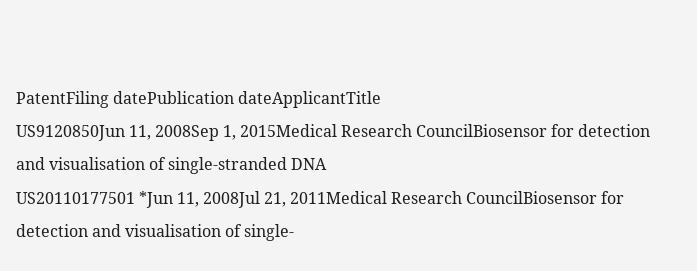PatentFiling datePublication dateApplicantTitle
US9120850Jun 11, 2008Sep 1, 2015Medical Research CouncilBiosensor for detection and visualisation of single-stranded DNA
US20110177501 *Jun 11, 2008Jul 21, 2011Medical Research CouncilBiosensor for detection and visualisation of single-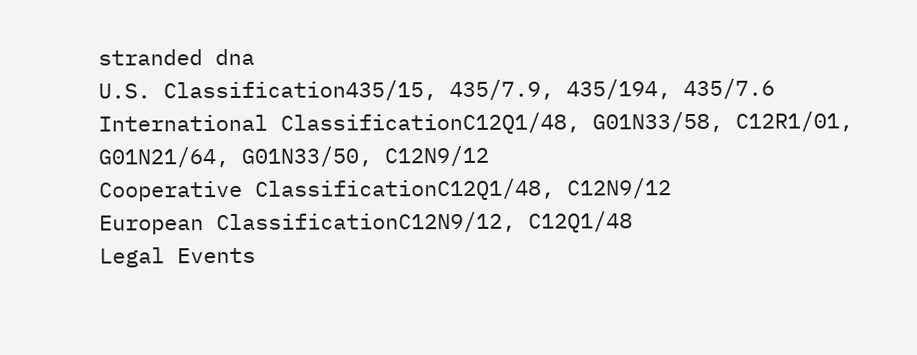stranded dna
U.S. Classification435/15, 435/7.9, 435/194, 435/7.6
International ClassificationC12Q1/48, G01N33/58, C12R1/01, G01N21/64, G01N33/50, C12N9/12
Cooperative ClassificationC12Q1/48, C12N9/12
European ClassificationC12N9/12, C12Q1/48
Legal Events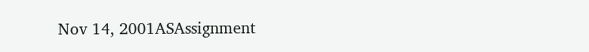Nov 14, 2001ASAssignment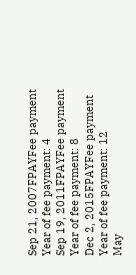Sep 21, 2007FPAYFee payment
Year of fee payment: 4
Sep 19, 2011FPAYFee payment
Year of fee payment: 8
Dec 2, 2015FPAYFee payment
Year of fee payment: 12
May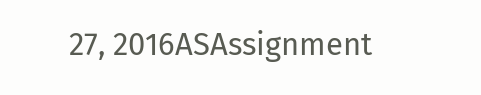27, 2016ASAssignment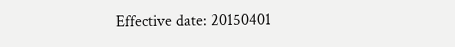Effective date: 20150401